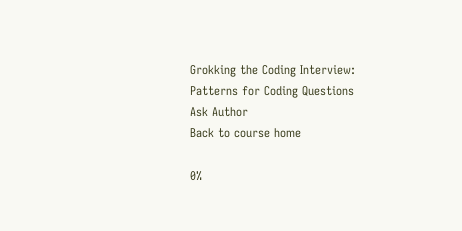Grokking the Coding Interview: Patterns for Coding Questions
Ask Author
Back to course home

0%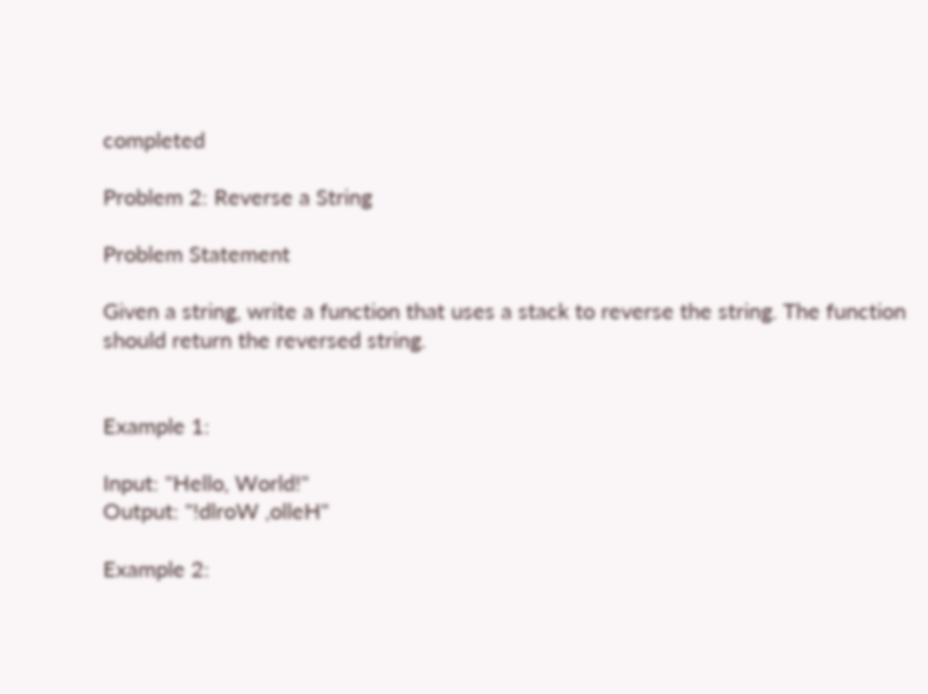completed

Problem 2: Reverse a String

Problem Statement

Given a string, write a function that uses a stack to reverse the string. The function should return the reversed string.


Example 1:

Input: "Hello, World!"
Output: "!dlroW ,olleH"

Example 2: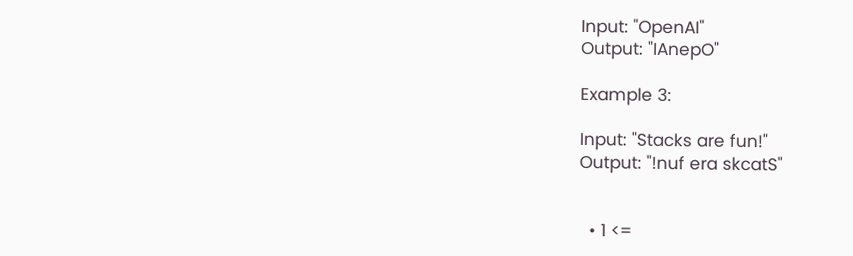Input: "OpenAI"
Output: "IAnepO"

Example 3:

Input: "Stacks are fun!"
Output: "!nuf era skcatS"


  • 1 <=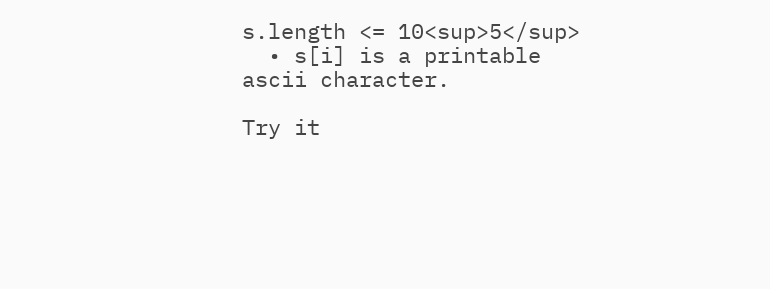s.length <= 10<sup>5</sup>
  • s[i] is a printable ascii character.

Try it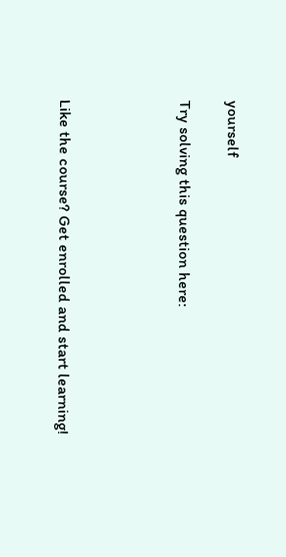yourself

Try solving this question here:




Like the course? Get enrolled and start learning!